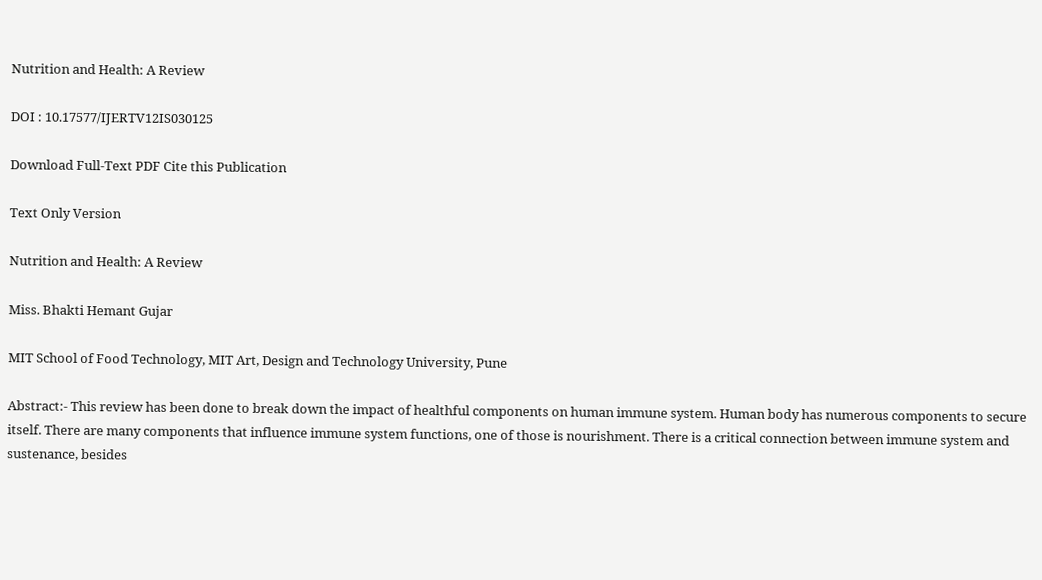Nutrition and Health: A Review

DOI : 10.17577/IJERTV12IS030125

Download Full-Text PDF Cite this Publication

Text Only Version

Nutrition and Health: A Review

Miss. Bhakti Hemant Gujar

MIT School of Food Technology, MIT Art, Design and Technology University, Pune

Abstract:- This review has been done to break down the impact of healthful components on human immune system. Human body has numerous components to secure itself. There are many components that influence immune system functions, one of those is nourishment. There is a critical connection between immune system and sustenance, besides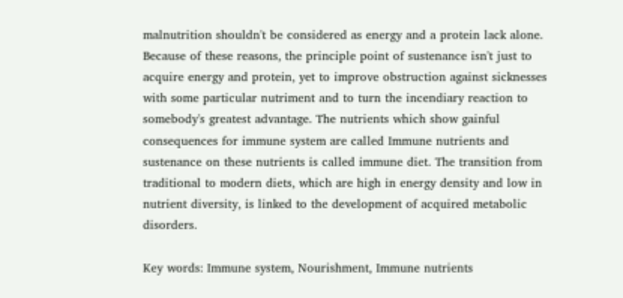malnutrition shouldn't be considered as energy and a protein lack alone. Because of these reasons, the principle point of sustenance isn't just to acquire energy and protein, yet to improve obstruction against sicknesses with some particular nutriment and to turn the incendiary reaction to somebody's greatest advantage. The nutrients which show gainful consequences for immune system are called Immune nutrients and sustenance on these nutrients is called immune diet. The transition from traditional to modern diets, which are high in energy density and low in nutrient diversity, is linked to the development of acquired metabolic disorders.

Key words: Immune system, Nourishment, Immune nutrients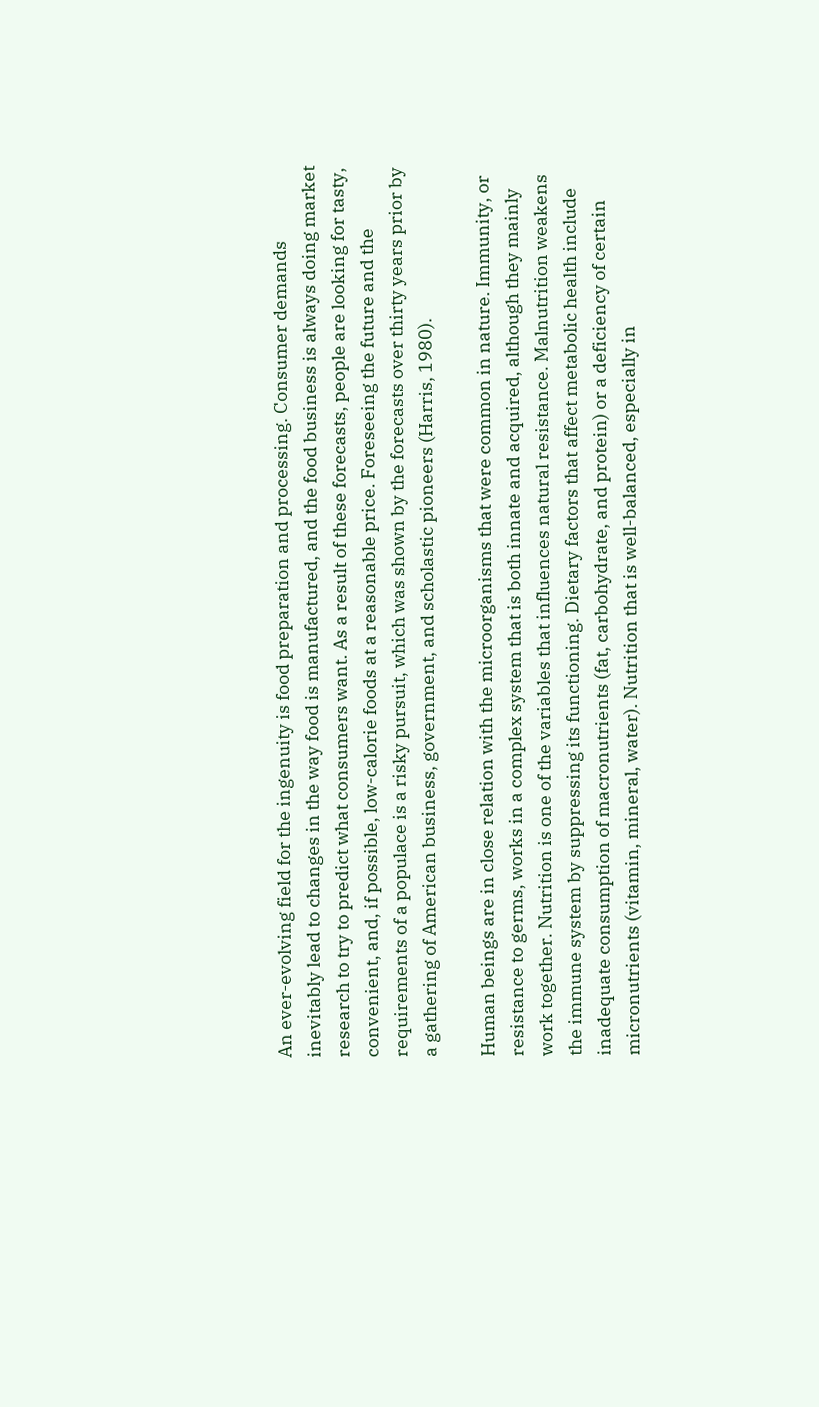An ever-evolving field for the ingenuity is food preparation and processing. Consumer demands inevitably lead to changes in the way food is manufactured, and the food business is always doing market research to try to predict what consumers want. As a result of these forecasts, people are looking for tasty, convenient, and, if possible, low-calorie foods at a reasonable price. Foreseeing the future and the requirements of a populace is a risky pursuit, which was shown by the forecasts over thirty years prior by a gathering of American business, government, and scholastic pioneers (Harris, 1980).

Human beings are in close relation with the microorganisms that were common in nature. Immunity, or resistance to germs, works in a complex system that is both innate and acquired, although they mainly work together. Nutrition is one of the variables that influences natural resistance. Malnutrition weakens the immune system by suppressing its functioning. Dietary factors that affect metabolic health include inadequate consumption of macronutrients (fat, carbohydrate, and protein) or a deficiency of certain micronutrients (vitamin, mineral, water). Nutrition that is well-balanced, especially in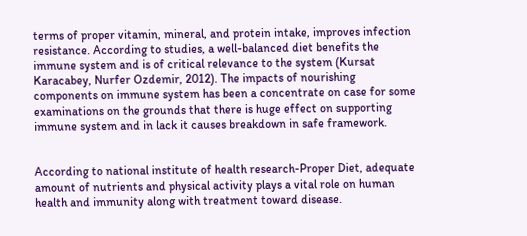terms of proper vitamin, mineral, and protein intake, improves infection resistance. According to studies, a well-balanced diet benefits the immune system and is of critical relevance to the system (Kursat Karacabey, Nurfer Ozdemir, 2012). The impacts of nourishing components on immune system has been a concentrate on case for some examinations on the grounds that there is huge effect on supporting immune system and in lack it causes breakdown in safe framework.


According to national institute of health research-Proper Diet, adequate amount of nutrients and physical activity plays a vital role on human health and immunity along with treatment toward disease.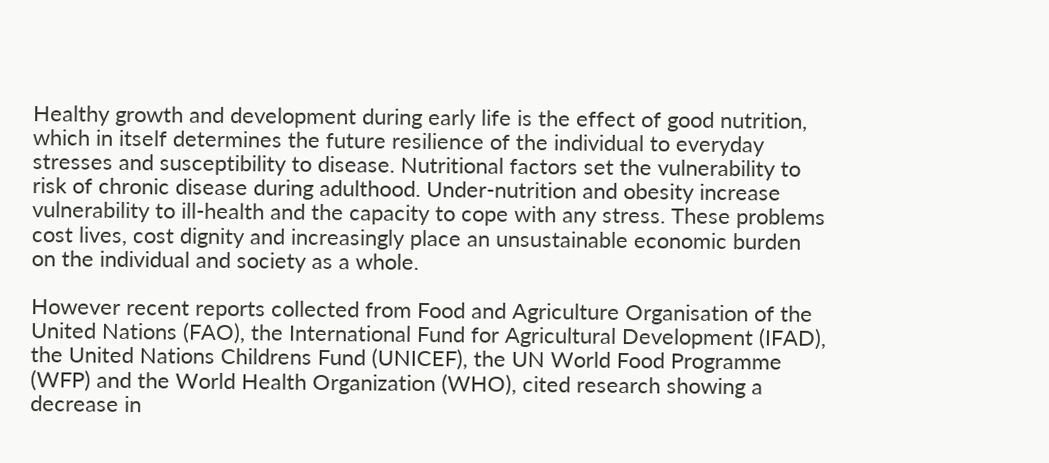Healthy growth and development during early life is the effect of good nutrition, which in itself determines the future resilience of the individual to everyday stresses and susceptibility to disease. Nutritional factors set the vulnerability to risk of chronic disease during adulthood. Under-nutrition and obesity increase vulnerability to ill-health and the capacity to cope with any stress. These problems cost lives, cost dignity and increasingly place an unsustainable economic burden on the individual and society as a whole.

However recent reports collected from Food and Agriculture Organisation of the United Nations (FAO), the International Fund for Agricultural Development (IFAD), the United Nations Childrens Fund (UNICEF), the UN World Food Programme (WFP) and the World Health Organization (WHO), cited research showing a decrease in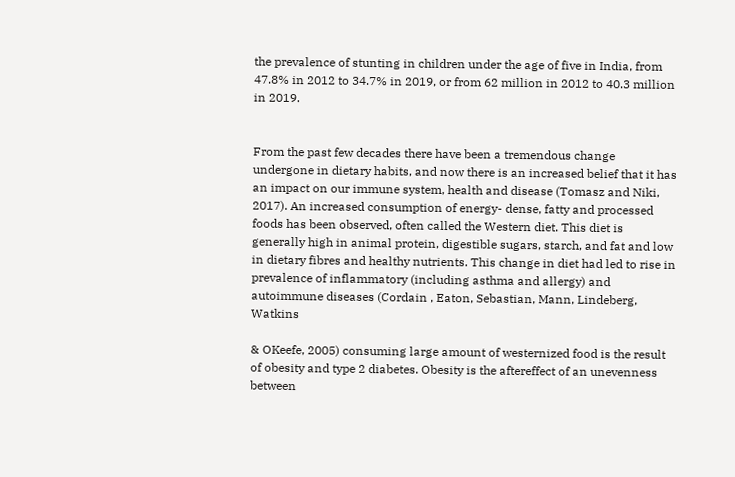the prevalence of stunting in children under the age of five in India, from 47.8% in 2012 to 34.7% in 2019, or from 62 million in 2012 to 40.3 million in 2019.


From the past few decades there have been a tremendous change undergone in dietary habits, and now there is an increased belief that it has an impact on our immune system, health and disease (Tomasz and Niki, 2017). An increased consumption of energy- dense, fatty and processed foods has been observed, often called the Western diet. This diet is generally high in animal protein, digestible sugars, starch, and fat and low in dietary fibres and healthy nutrients. This change in diet had led to rise in prevalence of inflammatory (including asthma and allergy) and autoimmune diseases (Cordain , Eaton, Sebastian, Mann, Lindeberg, Watkins

& OKeefe, 2005) consuming large amount of westernized food is the result of obesity and type 2 diabetes. Obesity is the aftereffect of an unevenness between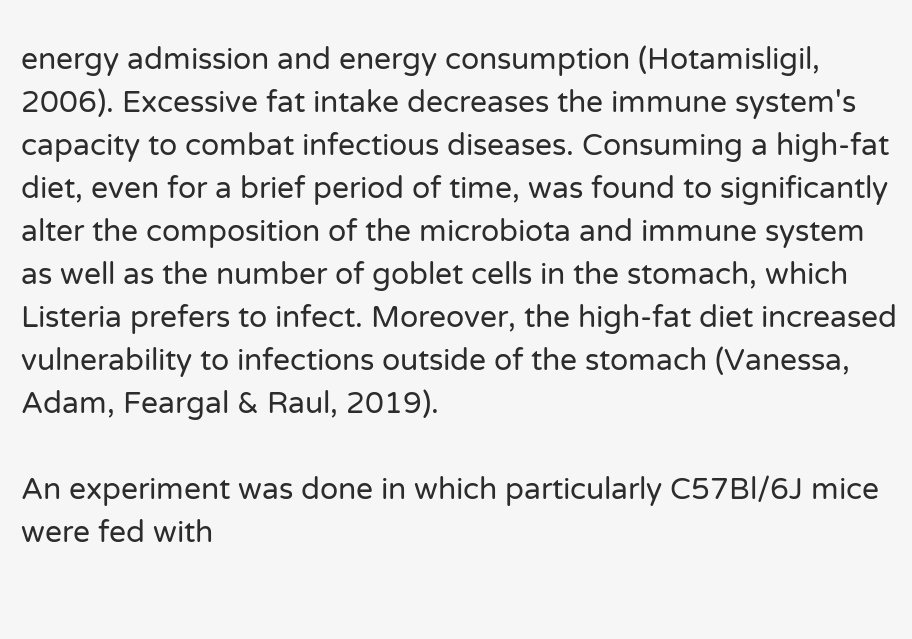energy admission and energy consumption (Hotamisligil, 2006). Excessive fat intake decreases the immune system's capacity to combat infectious diseases. Consuming a high-fat diet, even for a brief period of time, was found to significantly alter the composition of the microbiota and immune system as well as the number of goblet cells in the stomach, which Listeria prefers to infect. Moreover, the high-fat diet increased vulnerability to infections outside of the stomach (Vanessa, Adam, Feargal & Raul, 2019).

An experiment was done in which particularly C57Bl/6J mice were fed with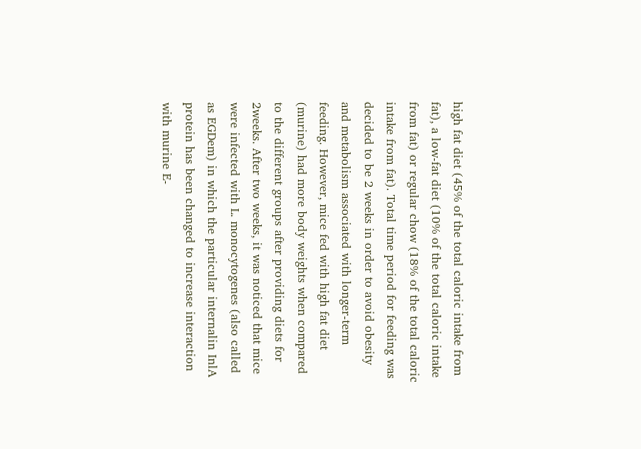high fat diet (45% of the total caloric intake from fat), a low-fat diet (10% of the total caloric intake from fat) or regular chow (18% of the total caloric intake from fat). Total time period for feeding was decided to be 2 weeks in order to avoid obesity and metabolism associated with longer-term feeding. However, mice fed with high fat diet (murine) had more body weights when compared to the different groups after providing diets for 2weeks. After two weeks, it was noticed that mice were infected with L. monocytogenes (also called as EGDem) in which the particular internalin InlA protein has been changed to increase interaction with murine E-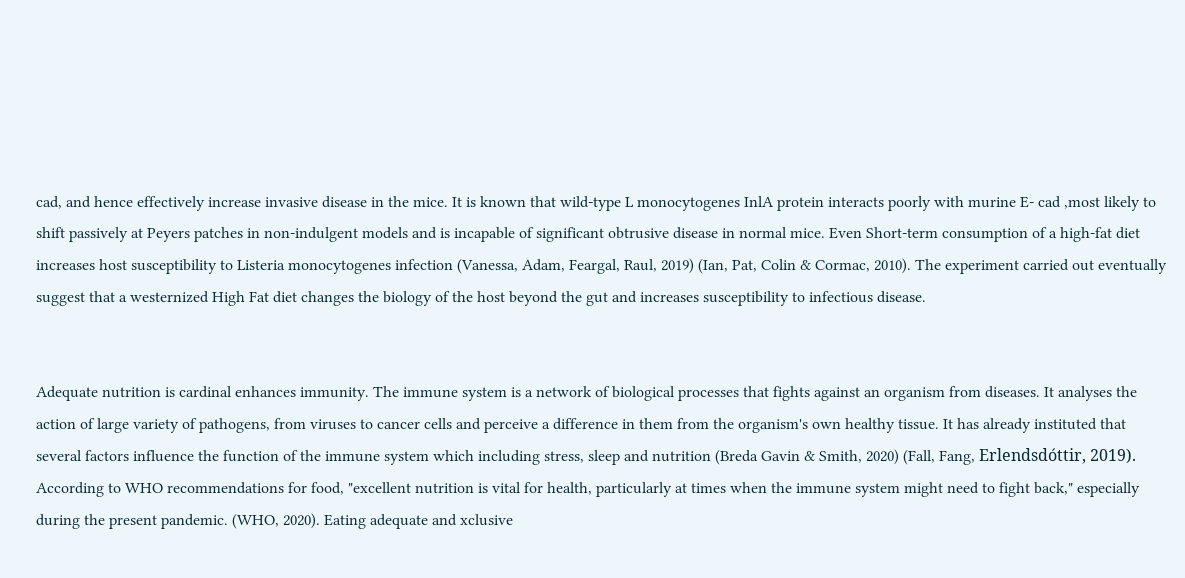cad, and hence effectively increase invasive disease in the mice. It is known that wild-type L monocytogenes InlA protein interacts poorly with murine E- cad ,most likely to shift passively at Peyers patches in non-indulgent models and is incapable of significant obtrusive disease in normal mice. Even Short-term consumption of a high-fat diet increases host susceptibility to Listeria monocytogenes infection (Vanessa, Adam, Feargal, Raul, 2019) (Ian, Pat, Colin & Cormac, 2010). The experiment carried out eventually suggest that a westernized High Fat diet changes the biology of the host beyond the gut and increases susceptibility to infectious disease.


Adequate nutrition is cardinal enhances immunity. The immune system is a network of biological processes that fights against an organism from diseases. It analyses the action of large variety of pathogens, from viruses to cancer cells and perceive a difference in them from the organism's own healthy tissue. It has already instituted that several factors influence the function of the immune system which including stress, sleep and nutrition (Breda Gavin & Smith, 2020) (Fall, Fang, Erlendsdóttir, 2019). According to WHO recommendations for food, "excellent nutrition is vital for health, particularly at times when the immune system might need to fight back," especially during the present pandemic. (WHO, 2020). Eating adequate and xclusive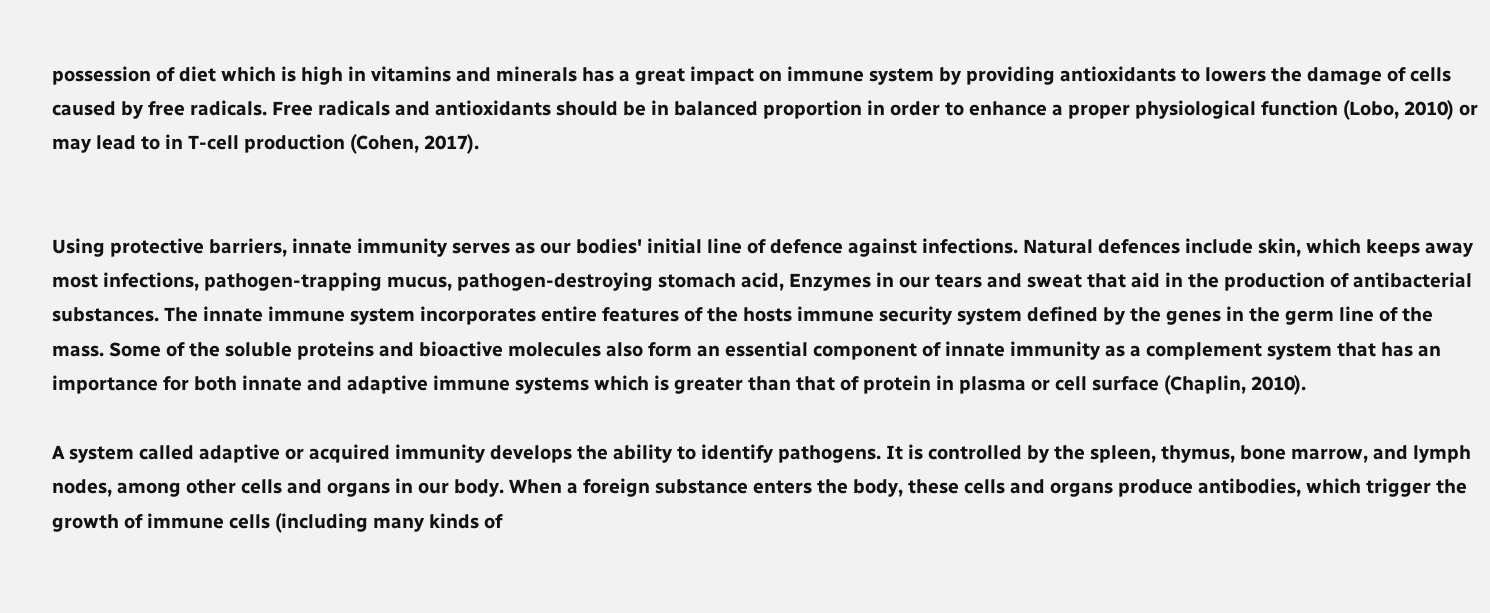possession of diet which is high in vitamins and minerals has a great impact on immune system by providing antioxidants to lowers the damage of cells caused by free radicals. Free radicals and antioxidants should be in balanced proportion in order to enhance a proper physiological function (Lobo, 2010) or may lead to in T-cell production (Cohen, 2017).


Using protective barriers, innate immunity serves as our bodies' initial line of defence against infections. Natural defences include skin, which keeps away most infections, pathogen-trapping mucus, pathogen-destroying stomach acid, Enzymes in our tears and sweat that aid in the production of antibacterial substances. The innate immune system incorporates entire features of the hosts immune security system defined by the genes in the germ line of the mass. Some of the soluble proteins and bioactive molecules also form an essential component of innate immunity as a complement system that has an importance for both innate and adaptive immune systems which is greater than that of protein in plasma or cell surface (Chaplin, 2010).

A system called adaptive or acquired immunity develops the ability to identify pathogens. It is controlled by the spleen, thymus, bone marrow, and lymph nodes, among other cells and organs in our body. When a foreign substance enters the body, these cells and organs produce antibodies, which trigger the growth of immune cells (including many kinds of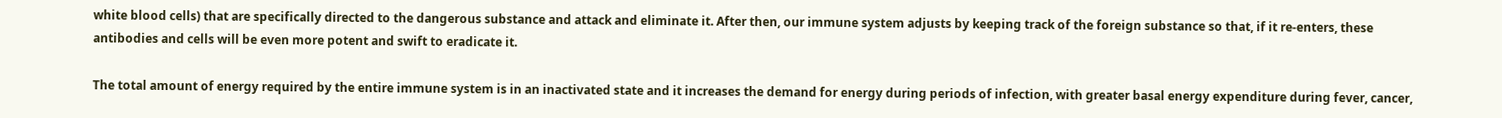white blood cells) that are specifically directed to the dangerous substance and attack and eliminate it. After then, our immune system adjusts by keeping track of the foreign substance so that, if it re-enters, these antibodies and cells will be even more potent and swift to eradicate it.

The total amount of energy required by the entire immune system is in an inactivated state and it increases the demand for energy during periods of infection, with greater basal energy expenditure during fever, cancer,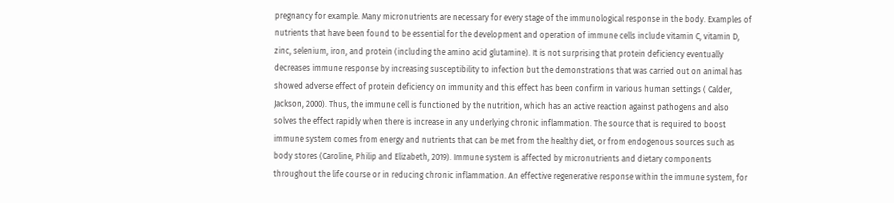pregnancy for example. Many micronutrients are necessary for every stage of the immunological response in the body. Examples of nutrients that have been found to be essential for the development and operation of immune cells include vitamin C, vitamin D, zinc, selenium, iron, and protein (including the amino acid glutamine). It is not surprising that protein deficiency eventually decreases immune response by increasing susceptibility to infection but the demonstrations that was carried out on animal has showed adverse effect of protein deficiency on immunity and this effect has been confirm in various human settings ( Calder, Jackson, 2000). Thus, the immune cell is functioned by the nutrition, which has an active reaction against pathogens and also solves the effect rapidly when there is increase in any underlying chronic inflammation. The source that is required to boost immune system comes from energy and nutrients that can be met from the healthy diet, or from endogenous sources such as body stores (Caroline, Philip and Elizabeth, 2019). Immune system is affected by micronutrients and dietary components throughout the life course or in reducing chronic inflammation. An effective regenerative response within the immune system, for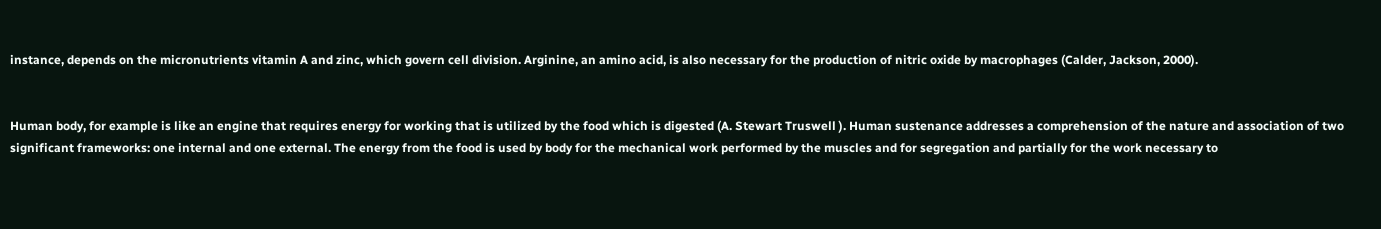instance, depends on the micronutrients vitamin A and zinc, which govern cell division. Arginine, an amino acid, is also necessary for the production of nitric oxide by macrophages (Calder, Jackson, 2000).


Human body, for example is like an engine that requires energy for working that is utilized by the food which is digested (A. Stewart Truswell ). Human sustenance addresses a comprehension of the nature and association of two significant frameworks: one internal and one external. The energy from the food is used by body for the mechanical work performed by the muscles and for segregation and partially for the work necessary to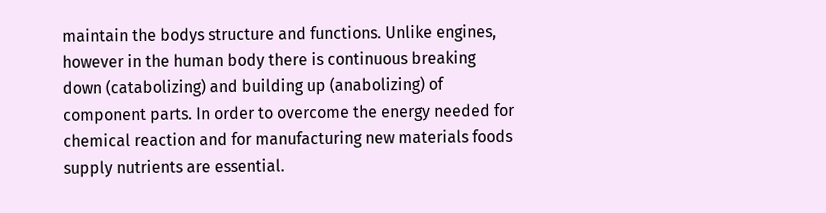maintain the bodys structure and functions. Unlike engines, however in the human body there is continuous breaking down (catabolizing) and building up (anabolizing) of component parts. In order to overcome the energy needed for chemical reaction and for manufacturing new materials foods supply nutrients are essential.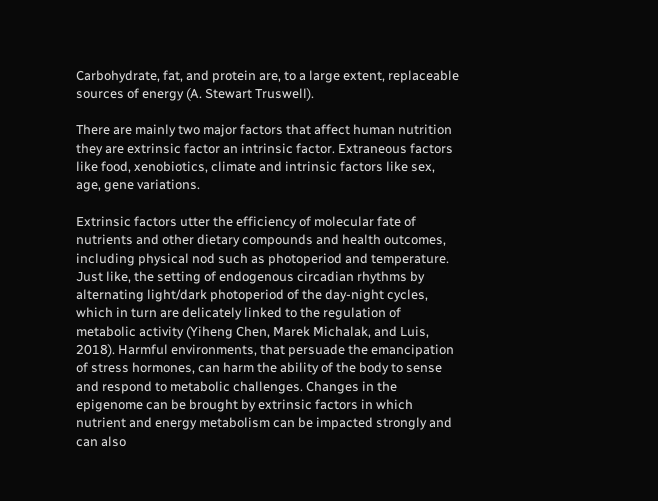Carbohydrate, fat, and protein are, to a large extent, replaceable sources of energy (A. Stewart Truswell).

There are mainly two major factors that affect human nutrition they are extrinsic factor an intrinsic factor. Extraneous factors like food, xenobiotics, climate and intrinsic factors like sex, age, gene variations.

Extrinsic factors utter the efficiency of molecular fate of nutrients and other dietary compounds and health outcomes, including physical nod such as photoperiod and temperature. Just like, the setting of endogenous circadian rhythms by alternating light/dark photoperiod of the day-night cycles, which in turn are delicately linked to the regulation of metabolic activity (Yiheng Chen, Marek Michalak, and Luis, 2018). Harmful environments, that persuade the emancipation of stress hormones, can harm the ability of the body to sense and respond to metabolic challenges. Changes in the epigenome can be brought by extrinsic factors in which nutrient and energy metabolism can be impacted strongly and can also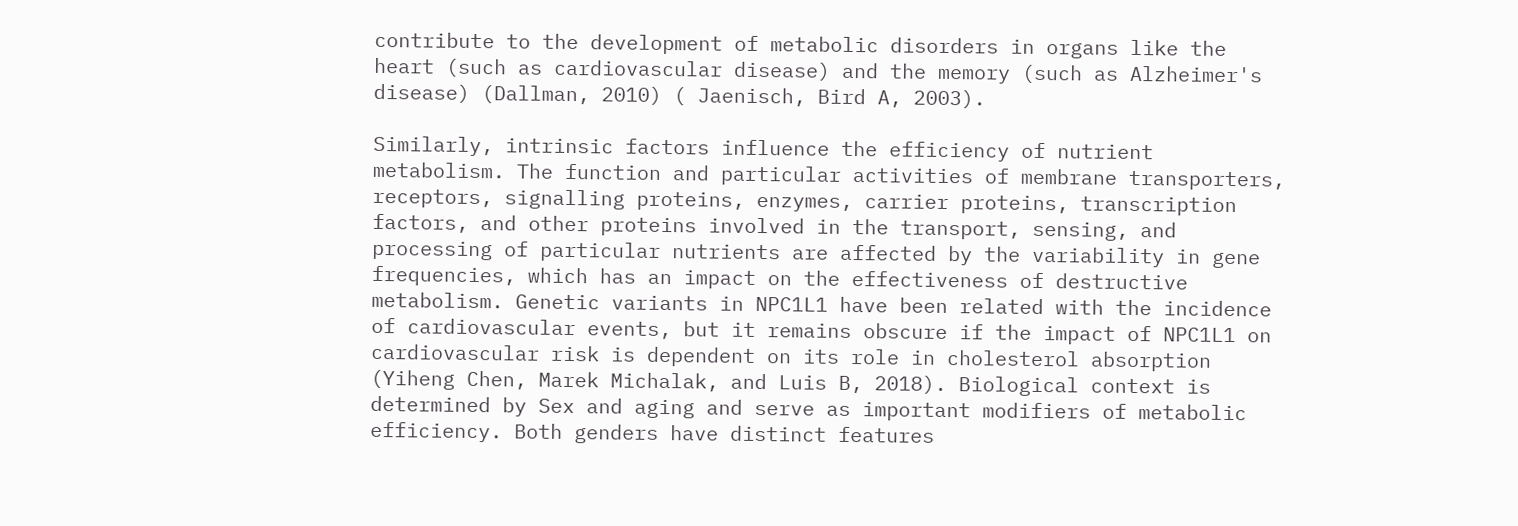contribute to the development of metabolic disorders in organs like the heart (such as cardiovascular disease) and the memory (such as Alzheimer's disease) (Dallman, 2010) ( Jaenisch, Bird A, 2003).

Similarly, intrinsic factors influence the efficiency of nutrient metabolism. The function and particular activities of membrane transporters, receptors, signalling proteins, enzymes, carrier proteins, transcription factors, and other proteins involved in the transport, sensing, and processing of particular nutrients are affected by the variability in gene frequencies, which has an impact on the effectiveness of destructive metabolism. Genetic variants in NPC1L1 have been related with the incidence of cardiovascular events, but it remains obscure if the impact of NPC1L1 on cardiovascular risk is dependent on its role in cholesterol absorption (Yiheng Chen, Marek Michalak, and Luis B, 2018). Biological context is determined by Sex and aging and serve as important modifiers of metabolic efficiency. Both genders have distinct features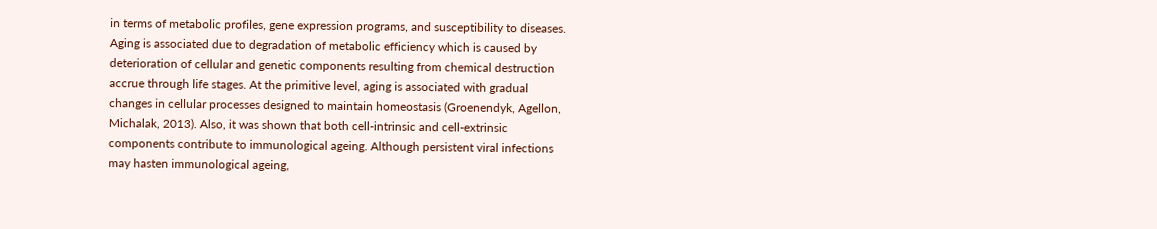in terms of metabolic profiles, gene expression programs, and susceptibility to diseases. Aging is associated due to degradation of metabolic efficiency which is caused by deterioration of cellular and genetic components resulting from chemical destruction accrue through life stages. At the primitive level, aging is associated with gradual changes in cellular processes designed to maintain homeostasis (Groenendyk, Agellon, Michalak, 2013). Also, it was shown that both cell-intrinsic and cell-extrinsic components contribute to immunological ageing. Although persistent viral infections may hasten immunological ageing,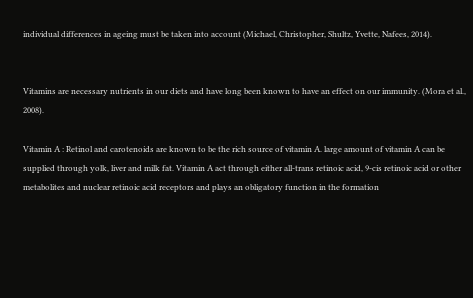individual differences in ageing must be taken into account (Michael, Christopher, Shultz, Yvette, Nafees, 2014).


Vitamins are necessary nutrients in our diets and have long been known to have an effect on our immunity. (Mora et al., 2008).

Vitamin A : Retinol and carotenoids are known to be the rich source of vitamin A. large amount of vitamin A can be supplied through yolk, liver and milk fat. Vitamin A act through either all-trans retinoic acid, 9-cis retinoic acid or other metabolites and nuclear retinoic acid receptors and plays an obligatory function in the formation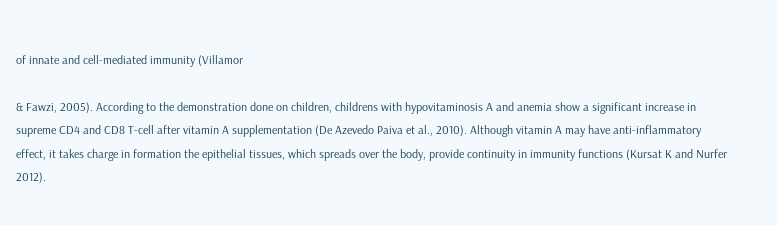of innate and cell-mediated immunity (Villamor

& Fawzi, 2005). According to the demonstration done on children, childrens with hypovitaminosis A and anemia show a significant increase in supreme CD4 and CD8 T-cell after vitamin A supplementation (De Azevedo Paiva et al., 2010). Although vitamin A may have anti-inflammatory effect, it takes charge in formation the epithelial tissues, which spreads over the body, provide continuity in immunity functions (Kursat K and Nurfer 2012).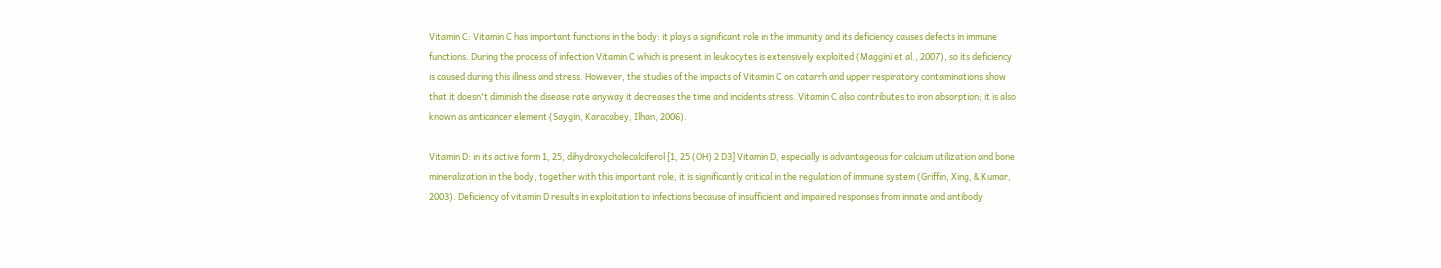Vitamin C: Vitamin C has important functions in the body: it plays a significant role in the immunity and its deficiency causes defects in immune functions. During the process of infection Vitamin C which is present in leukocytes is extensively exploited (Maggini et al., 2007), so its deficiency is caused during this illness and stress. However, the studies of the impacts of Vitamin C on catarrh and upper respiratory contaminations show that it doesn't diminish the disease rate anyway it decreases the time and incidents stress. Vitamin C also contributes to iron absorption; it is also known as anticancer element (Saygin, Karacabey, Ilhan, 2006).

Vitamin D: in its active form 1, 25, dihydroxycholecalciferol [1, 25 (OH) 2 D3] Vitamin D, especially is advantageous for calcium utilization and bone mineralization in the body, together with this important role, it is significantly critical in the regulation of immune system (Griffin, Xing, & Kumar, 2003). Deficiency of vitamin D results in exploitation to infections because of insufficient and impaired responses from innate and antibody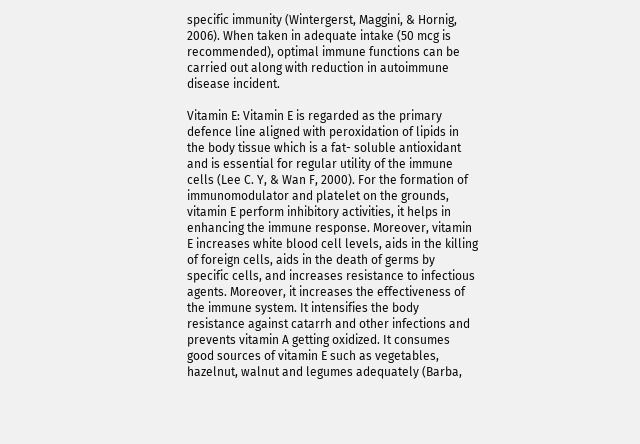specific immunity (Wintergerst, Maggini, & Hornig, 2006). When taken in adequate intake (50 mcg is recommended), optimal immune functions can be carried out along with reduction in autoimmune disease incident.

Vitamin E: Vitamin E is regarded as the primary defence line aligned with peroxidation of lipids in the body tissue which is a fat- soluble antioxidant and is essential for regular utility of the immune cells (Lee C. Y, & Wan F, 2000). For the formation of immunomodulator and platelet on the grounds, vitamin E perform inhibitory activities, it helps in enhancing the immune response. Moreover, vitamin E increases white blood cell levels, aids in the killing of foreign cells, aids in the death of germs by specific cells, and increases resistance to infectious agents. Moreover, it increases the effectiveness of the immune system. It intensifies the body resistance against catarrh and other infections and prevents vitamin A getting oxidized. It consumes good sources of vitamin E such as vegetables, hazelnut, walnut and legumes adequately (Barba,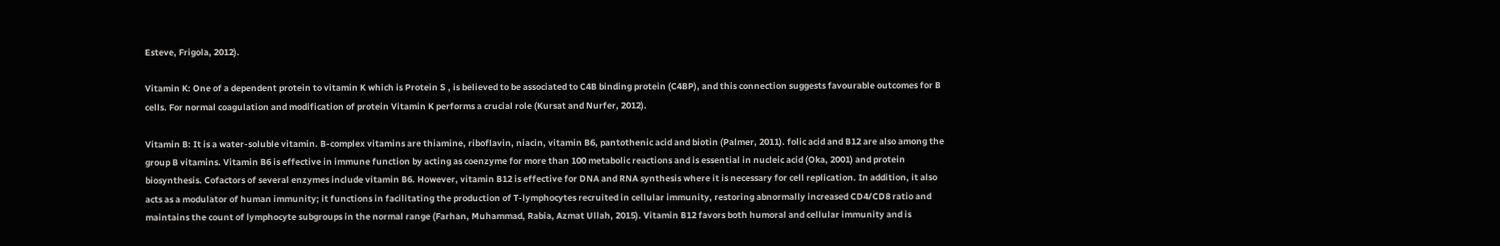Esteve, Frigola, 2012).

Vitamin K: One of a dependent protein to vitamin K which is Protein S , is believed to be associated to C4B binding protein (C4BP), and this connection suggests favourable outcomes for B cells. For normal coagulation and modification of protein Vitamin K performs a crucial role (Kursat and Nurfer, 2012).

Vitamin B: It is a water-soluble vitamin. B-complex vitamins are thiamine, riboflavin, niacin, vitamin B6, pantothenic acid and biotin (Palmer, 2011). folic acid and B12 are also among the group B vitamins. Vitamin B6 is effective in immune function by acting as coenzyme for more than 100 metabolic reactions and is essential in nucleic acid (Oka, 2001) and protein biosynthesis. Cofactors of several enzymes include vitamin B6. However, vitamin B12 is effective for DNA and RNA synthesis where it is necessary for cell replication. In addition, it also acts as a modulator of human immunity; it functions in facilitating the production of T-lymphocytes recruited in cellular immunity, restoring abnormally increased CD4/CD8 ratio and maintains the count of lymphocyte subgroups in the normal range (Farhan, Muhammad, Rabia, Azmat Ullah, 2015). Vitamin B12 favors both humoral and cellular immunity and is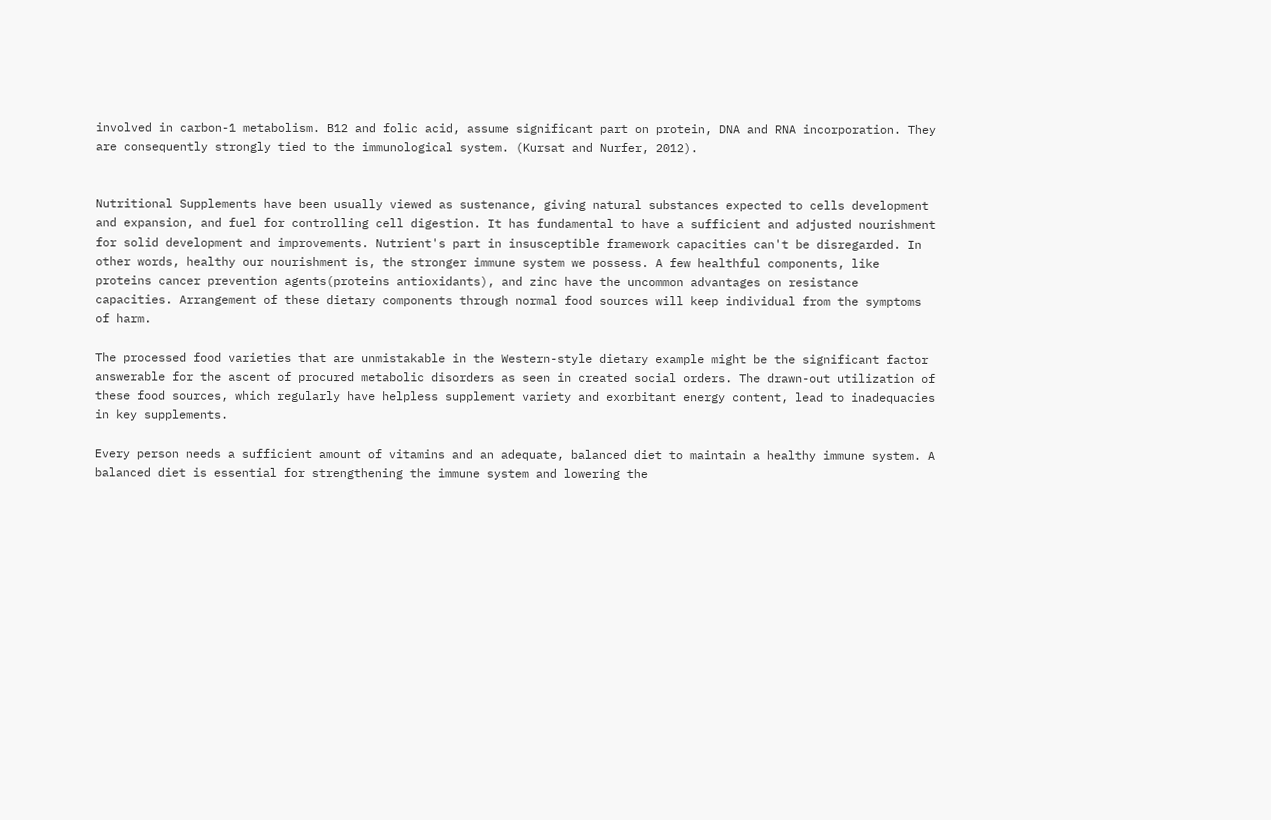involved in carbon-1 metabolism. B12 and folic acid, assume significant part on protein, DNA and RNA incorporation. They are consequently strongly tied to the immunological system. (Kursat and Nurfer, 2012).


Nutritional Supplements have been usually viewed as sustenance, giving natural substances expected to cells development and expansion, and fuel for controlling cell digestion. It has fundamental to have a sufficient and adjusted nourishment for solid development and improvements. Nutrient's part in insusceptible framework capacities can't be disregarded. In other words, healthy our nourishment is, the stronger immune system we possess. A few healthful components, like proteins cancer prevention agents(proteins antioxidants), and zinc have the uncommon advantages on resistance capacities. Arrangement of these dietary components through normal food sources will keep individual from the symptoms of harm.

The processed food varieties that are unmistakable in the Western-style dietary example might be the significant factor answerable for the ascent of procured metabolic disorders as seen in created social orders. The drawn-out utilization of these food sources, which regularly have helpless supplement variety and exorbitant energy content, lead to inadequacies in key supplements.

Every person needs a sufficient amount of vitamins and an adequate, balanced diet to maintain a healthy immune system. A balanced diet is essential for strengthening the immune system and lowering the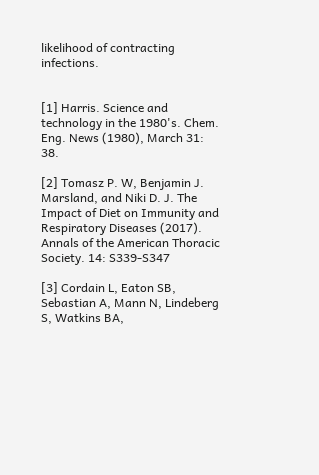likelihood of contracting infections.


[1] Harris. Science and technology in the 1980's. Chem. Eng. News (1980), March 31: 38.

[2] Tomasz P. W, Benjamin J. Marsland, and Niki D. J. The Impact of Diet on Immunity and Respiratory Diseases (2017). Annals of the American Thoracic Society. 14: S339-S347

[3] Cordain L, Eaton SB, Sebastian A, Mann N, Lindeberg S, Watkins BA,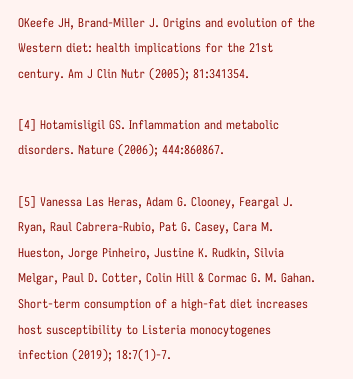OKeefe JH, Brand-Miller J. Origins and evolution of the Western diet: health implications for the 21st century. Am J Clin Nutr (2005); 81:341354.

[4] Hotamisligil GS. Inflammation and metabolic disorders. Nature (2006); 444:860867.

[5] Vanessa Las Heras, Adam G. Clooney, Feargal J. Ryan, Raul Cabrera-Rubio, Pat G. Casey, Cara M. Hueston, Jorge Pinheiro, Justine K. Rudkin, Silvia Melgar, Paul D. Cotter, Colin Hill & Cormac G. M. Gahan. Short-term consumption of a high-fat diet increases host susceptibility to Listeria monocytogenes infection (2019); 18:7(1)-7.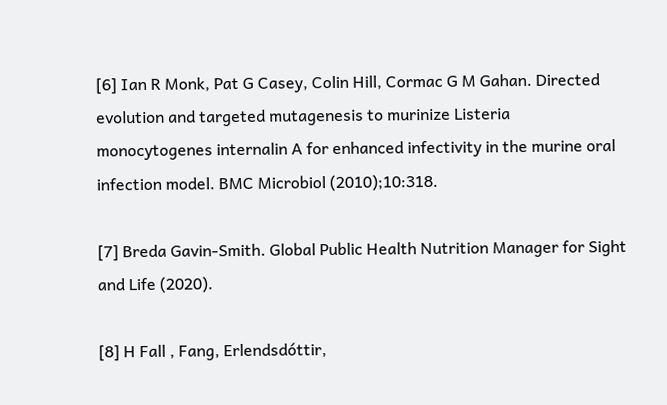[6] Ian R Monk, Pat G Casey, Colin Hill, Cormac G M Gahan. Directed evolution and targeted mutagenesis to murinize Listeria monocytogenes internalin A for enhanced infectivity in the murine oral infection model. BMC Microbiol (2010);10:318.

[7] Breda Gavin-Smith. Global Public Health Nutrition Manager for Sight and Life (2020).

[8] H Fall , Fang, Erlendsdóttir,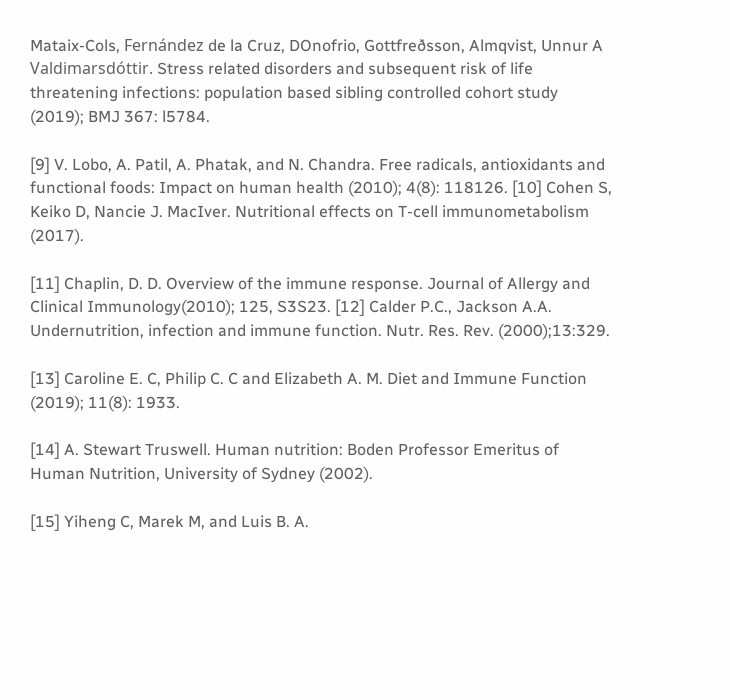Mataix-Cols, Fernández de la Cruz, DOnofrio, Gottfreðsson, Almqvist, Unnur A Valdimarsdóttir. Stress related disorders and subsequent risk of life threatening infections: population based sibling controlled cohort study (2019); BMJ 367: l5784.

[9] V. Lobo, A. Patil, A. Phatak, and N. Chandra. Free radicals, antioxidants and functional foods: Impact on human health (2010); 4(8): 118126. [10] Cohen S, Keiko D, Nancie J. MacIver. Nutritional effects on T-cell immunometabolism (2017).

[11] Chaplin, D. D. Overview of the immune response. Journal of Allergy and Clinical Immunology(2010); 125, S3S23. [12] Calder P.C., Jackson A.A. Undernutrition, infection and immune function. Nutr. Res. Rev. (2000);13:329.

[13] Caroline E. C, Philip C. C and Elizabeth A. M. Diet and Immune Function (2019); 11(8): 1933.

[14] A. Stewart Truswell. Human nutrition: Boden Professor Emeritus of Human Nutrition, University of Sydney (2002).

[15] Yiheng C, Marek M, and Luis B. A.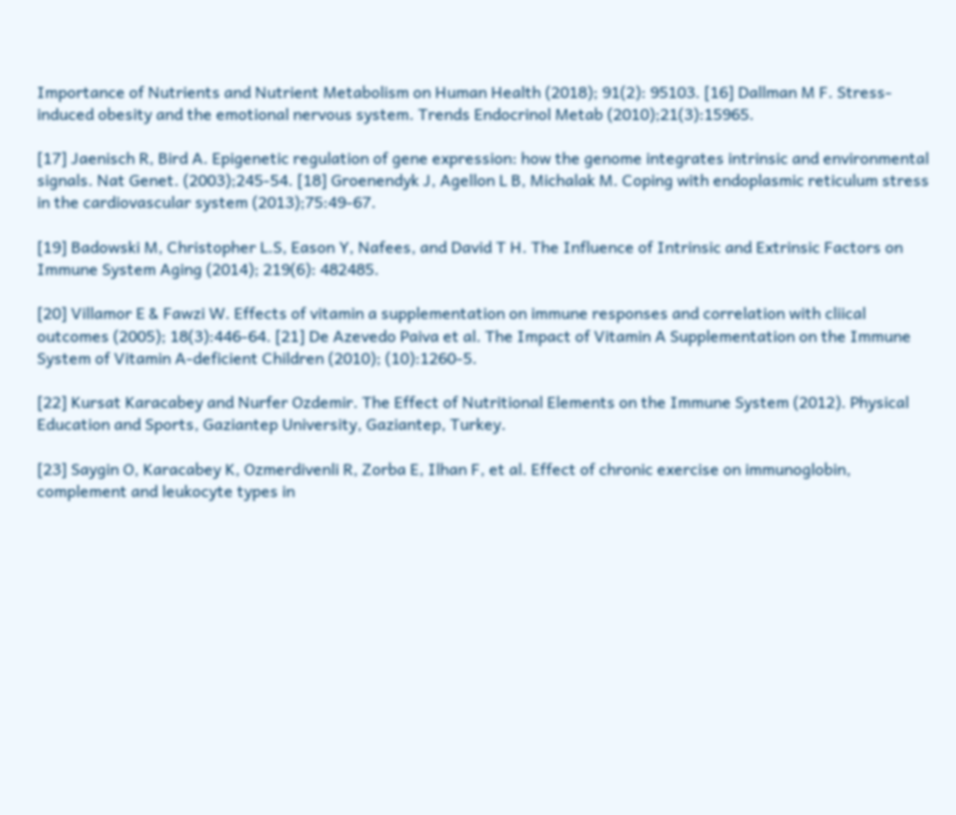Importance of Nutrients and Nutrient Metabolism on Human Health (2018); 91(2): 95103. [16] Dallman M F. Stress-induced obesity and the emotional nervous system. Trends Endocrinol Metab (2010);21(3):15965.

[17] Jaenisch R, Bird A. Epigenetic regulation of gene expression: how the genome integrates intrinsic and environmental signals. Nat Genet. (2003);245-54. [18] Groenendyk J, Agellon L B, Michalak M. Coping with endoplasmic reticulum stress in the cardiovascular system (2013);75:49-67.

[19] Badowski M, Christopher L.S, Eason Y, Nafees, and David T H. The Influence of Intrinsic and Extrinsic Factors on Immune System Aging (2014); 219(6): 482485.

[20] Villamor E & Fawzi W. Effects of vitamin a supplementation on immune responses and correlation with cliical outcomes (2005); 18(3):446-64. [21] De Azevedo Paiva et al. The Impact of Vitamin A Supplementation on the Immune System of Vitamin A-deficient Children (2010); (10):1260-5.

[22] Kursat Karacabey and Nurfer Ozdemir. The Effect of Nutritional Elements on the Immune System (2012). Physical Education and Sports, Gaziantep University, Gaziantep, Turkey.

[23] Saygin O, Karacabey K, Ozmerdivenli R, Zorba E, Ilhan F, et al. Effect of chronic exercise on immunoglobin, complement and leukocyte types in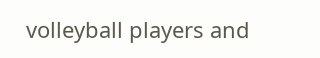volleyball players and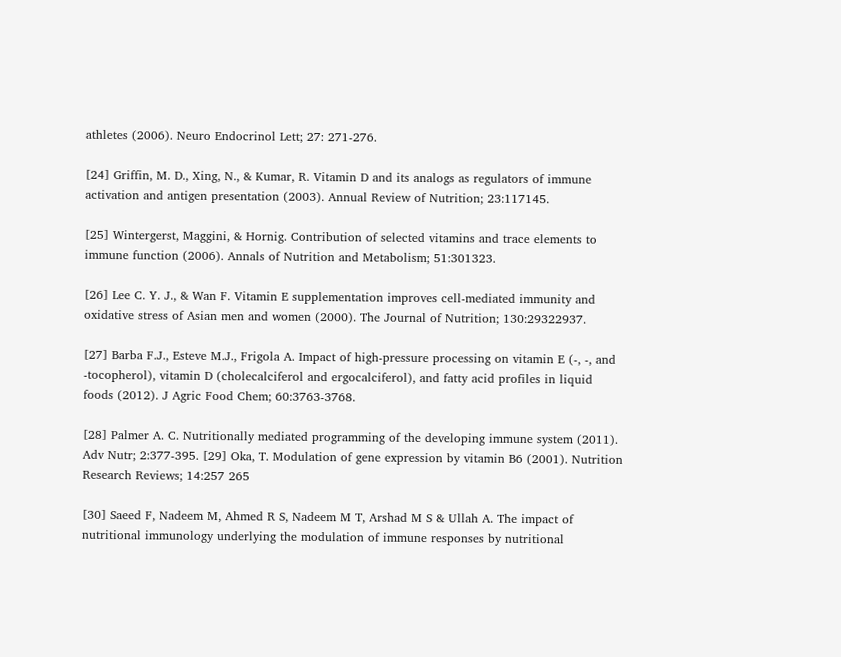athletes (2006). Neuro Endocrinol Lett; 27: 271-276.

[24] Griffin, M. D., Xing, N., & Kumar, R. Vitamin D and its analogs as regulators of immune activation and antigen presentation (2003). Annual Review of Nutrition; 23:117145.

[25] Wintergerst, Maggini, & Hornig. Contribution of selected vitamins and trace elements to immune function (2006). Annals of Nutrition and Metabolism; 51:301323.

[26] Lee C. Y. J., & Wan F. Vitamin E supplementation improves cell-mediated immunity and oxidative stress of Asian men and women (2000). The Journal of Nutrition; 130:29322937.

[27] Barba F.J., Esteve M.J., Frigola A. Impact of high-pressure processing on vitamin E (-, -, and -tocopherol), vitamin D (cholecalciferol and ergocalciferol), and fatty acid profiles in liquid foods (2012). J Agric Food Chem; 60:3763-3768.

[28] Palmer A. C. Nutritionally mediated programming of the developing immune system (2011). Adv Nutr; 2:377-395. [29] Oka, T. Modulation of gene expression by vitamin B6 (2001). Nutrition Research Reviews; 14:257 265

[30] Saeed F, Nadeem M, Ahmed R S, Nadeem M T, Arshad M S & Ullah A. The impact of nutritional immunology underlying the modulation of immune responses by nutritional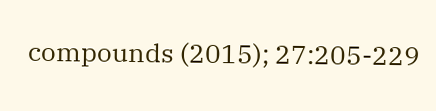compounds (2015); 27:205-229